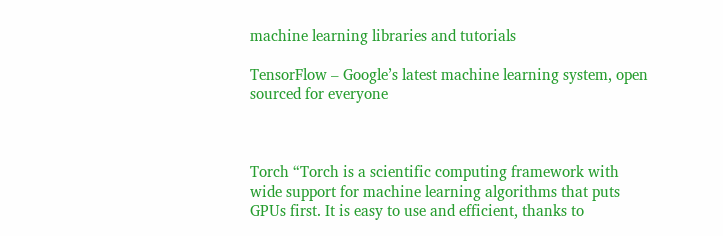machine learning libraries and tutorials

TensorFlow – Google’s latest machine learning system, open sourced for everyone



Torch “Torch is a scientific computing framework with wide support for machine learning algorithms that puts GPUs first. It is easy to use and efficient, thanks to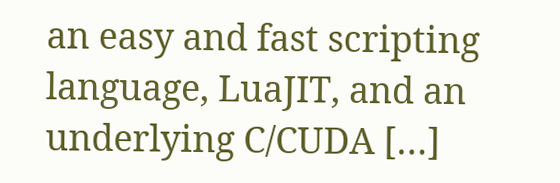an easy and fast scripting language, LuaJIT, and an underlying C/CUDA […]